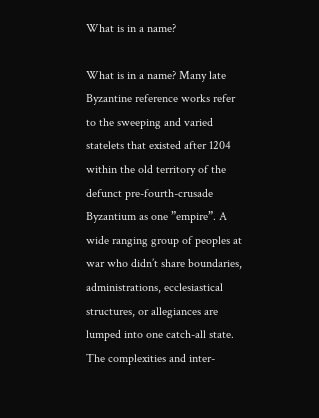What is in a name?

What is in a name? Many late Byzantine reference works refer to the sweeping and varied statelets that existed after 1204 within the old territory of the defunct pre-fourth-crusade Byzantium as one ”empire”. A wide ranging group of peoples at war who didn’t share boundaries, administrations, ecclesiastical structures, or allegiances are lumped into one catch-all state. The complexities and inter-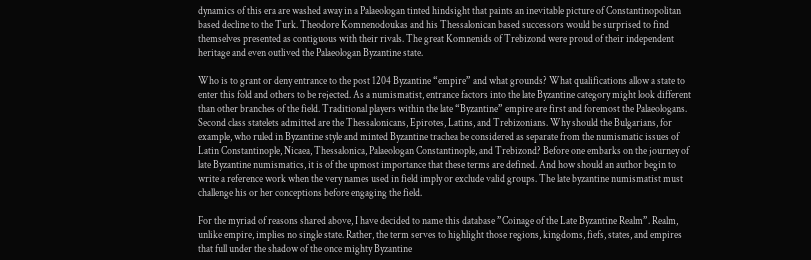dynamics of this era are washed away in a Palaeologan tinted hindsight that paints an inevitable picture of Constantinopolitan based decline to the Turk. Theodore Komnenodoukas and his Thessalonican based successors would be surprised to find themselves presented as contiguous with their rivals. The great Komnenids of Trebizond were proud of their independent heritage and even outlived the Palaeologan Byzantine state.

Who is to grant or deny entrance to the post 1204 Byzantine “empire” and what grounds? What qualifications allow a state to enter this fold and others to be rejected. As a numismatist, entrance factors into the late Byzantine category might look different than other branches of the field. Traditional players within the late “Byzantine” empire are first and foremost the Palaeologans. Second class statelets admitted are the Thessalonicans, Epirotes, Latins, and Trebizonians. Why should the Bulgarians, for example, who ruled in Byzantine style and minted Byzantine trachea be considered as separate from the numismatic issues of Latin Constantinople, Nicaea, Thessalonica, Palaeologan Constantinople, and Trebizond? Before one embarks on the journey of late Byzantine numismatics, it is of the upmost importance that these terms are defined. And how should an author begin to write a reference work when the very names used in field imply or exclude valid groups. The late byzantine numismatist must challenge his or her conceptions before engaging the field.

For the myriad of reasons shared above, I have decided to name this database ”Coinage of the Late Byzantine Realm”. Realm, unlike empire, implies no single state. Rather, the term serves to highlight those regions, kingdoms, fiefs, states, and empires that full under the shadow of the once mighty Byzantine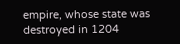empire, whose state was destroyed in 1204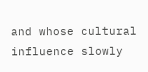and whose cultural influence slowly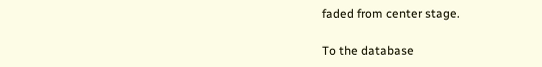faded from center stage.

To the database